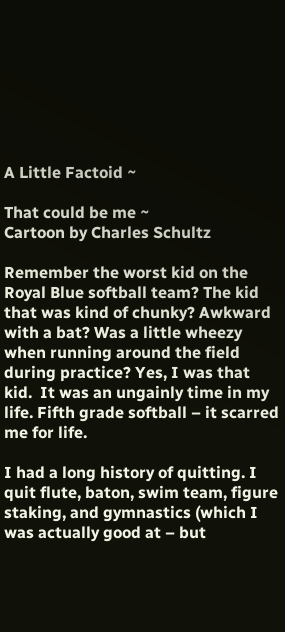A Little Factoid ~

That could be me ~
Cartoon by Charles Schultz

Remember the worst kid on the Royal Blue softball team? The kid that was kind of chunky? Awkward with a bat? Was a little wheezy when running around the field during practice? Yes, I was that kid.  It was an ungainly time in my life. Fifth grade softball – it scarred me for life.

I had a long history of quitting. I quit flute, baton, swim team, figure staking, and gymnastics (which I was actually good at – but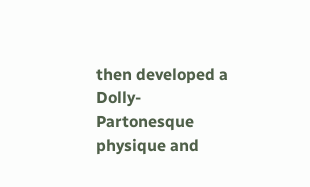then developed a Dolly-Partonesque physique and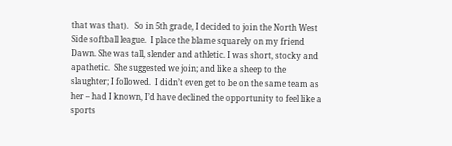that was that).   So in 5th grade, I decided to join the North West Side softball league.  I place the blame squarely on my friend Dawn. She was tall, slender and athletic. I was short, stocky and apathetic.  She suggested we join; and like a sheep to the slaughter; I followed.  I didn’t even get to be on the same team as her – had I known, I’d have declined the opportunity to feel like a sports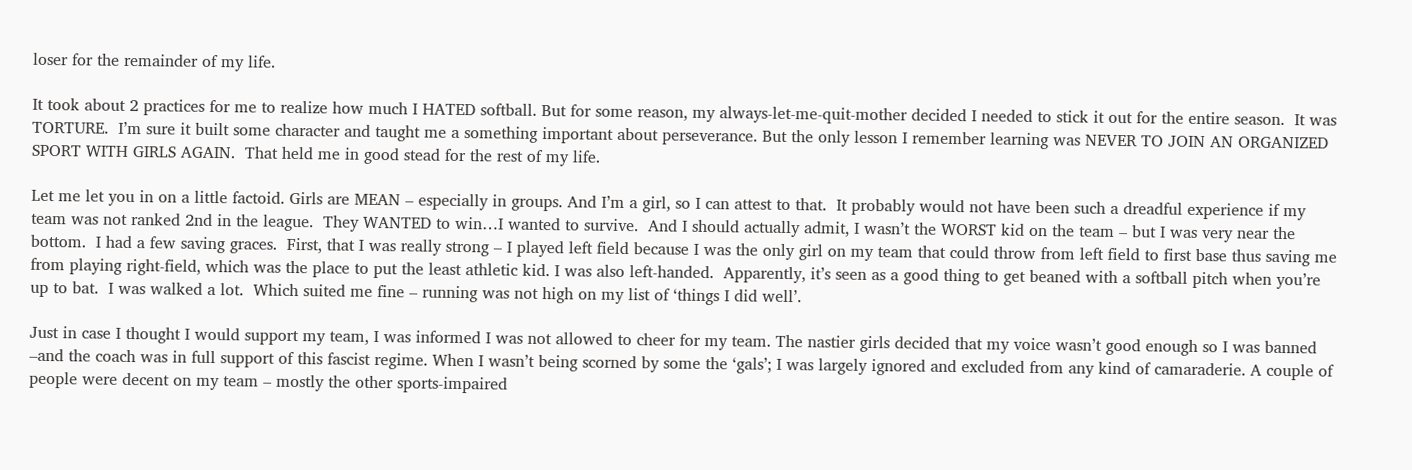loser for the remainder of my life.

It took about 2 practices for me to realize how much I HATED softball. But for some reason, my always-let-me-quit-mother decided I needed to stick it out for the entire season.  It was TORTURE.  I’m sure it built some character and taught me a something important about perseverance. But the only lesson I remember learning was NEVER TO JOIN AN ORGANIZED SPORT WITH GIRLS AGAIN.  That held me in good stead for the rest of my life.

Let me let you in on a little factoid. Girls are MEAN – especially in groups. And I’m a girl, so I can attest to that.  It probably would not have been such a dreadful experience if my team was not ranked 2nd in the league.  They WANTED to win…I wanted to survive.  And I should actually admit, I wasn’t the WORST kid on the team – but I was very near the bottom.  I had a few saving graces.  First, that I was really strong – I played left field because I was the only girl on my team that could throw from left field to first base thus saving me from playing right-field, which was the place to put the least athletic kid. I was also left-handed.  Apparently, it’s seen as a good thing to get beaned with a softball pitch when you’re up to bat.  I was walked a lot.  Which suited me fine – running was not high on my list of ‘things I did well’.

Just in case I thought I would support my team, I was informed I was not allowed to cheer for my team. The nastier girls decided that my voice wasn’t good enough so I was banned –and the coach was in full support of this fascist regime. When I wasn’t being scorned by some the ‘gals’; I was largely ignored and excluded from any kind of camaraderie. A couple of people were decent on my team – mostly the other sports-impaired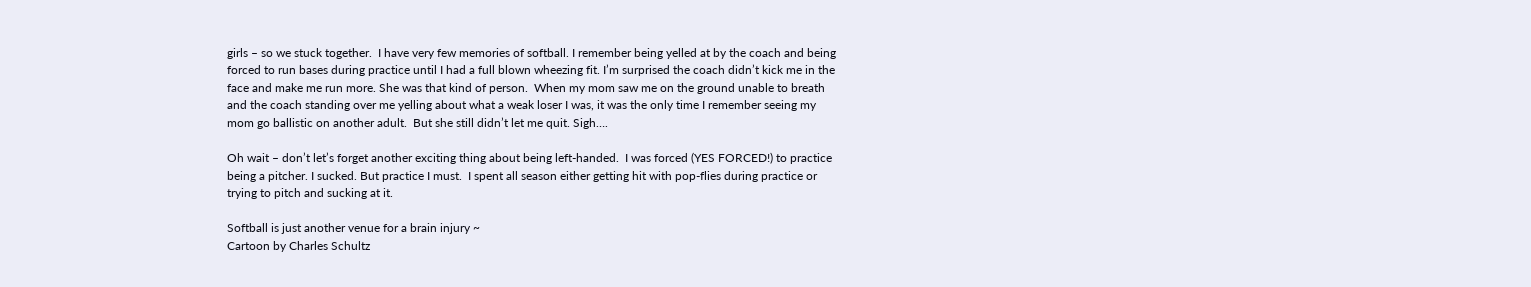girls – so we stuck together.  I have very few memories of softball. I remember being yelled at by the coach and being forced to run bases during practice until I had a full blown wheezing fit. I’m surprised the coach didn’t kick me in the face and make me run more. She was that kind of person.  When my mom saw me on the ground unable to breath and the coach standing over me yelling about what a weak loser I was, it was the only time I remember seeing my mom go ballistic on another adult.  But she still didn’t let me quit. Sigh….

Oh wait – don’t let’s forget another exciting thing about being left-handed.  I was forced (YES FORCED!) to practice being a pitcher. I sucked. But practice I must.  I spent all season either getting hit with pop-flies during practice or trying to pitch and sucking at it.

Softball is just another venue for a brain injury ~
Cartoon by Charles Schultz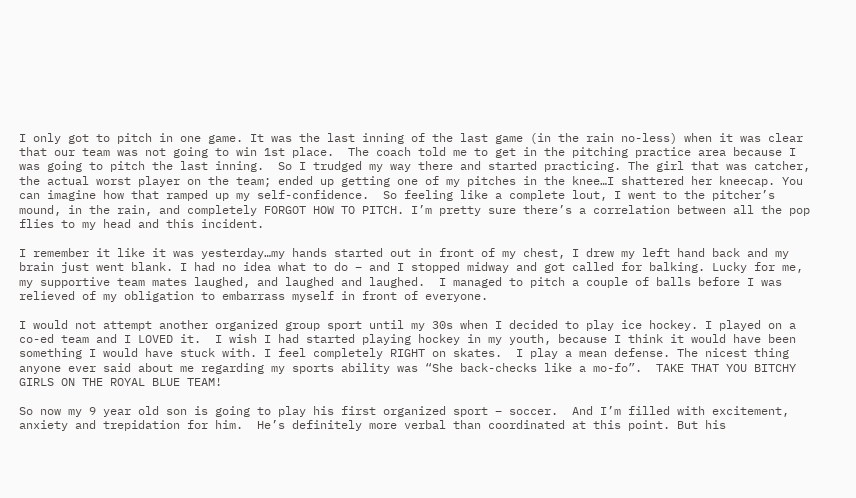I only got to pitch in one game. It was the last inning of the last game (in the rain no-less) when it was clear that our team was not going to win 1st place.  The coach told me to get in the pitching practice area because I was going to pitch the last inning.  So I trudged my way there and started practicing. The girl that was catcher, the actual worst player on the team; ended up getting one of my pitches in the knee…I shattered her kneecap. You can imagine how that ramped up my self-confidence.  So feeling like a complete lout, I went to the pitcher’s mound, in the rain, and completely FORGOT HOW TO PITCH. I’m pretty sure there’s a correlation between all the pop flies to my head and this incident.

I remember it like it was yesterday…my hands started out in front of my chest, I drew my left hand back and my brain just went blank. I had no idea what to do – and I stopped midway and got called for balking. Lucky for me, my supportive team mates laughed, and laughed and laughed.  I managed to pitch a couple of balls before I was relieved of my obligation to embarrass myself in front of everyone.

I would not attempt another organized group sport until my 30s when I decided to play ice hockey. I played on a co-ed team and I LOVED it.  I wish I had started playing hockey in my youth, because I think it would have been something I would have stuck with. I feel completely RIGHT on skates.  I play a mean defense. The nicest thing anyone ever said about me regarding my sports ability was “She back-checks like a mo-fo”.  TAKE THAT YOU BITCHY GIRLS ON THE ROYAL BLUE TEAM!

So now my 9 year old son is going to play his first organized sport – soccer.  And I’m filled with excitement, anxiety and trepidation for him.  He’s definitely more verbal than coordinated at this point. But his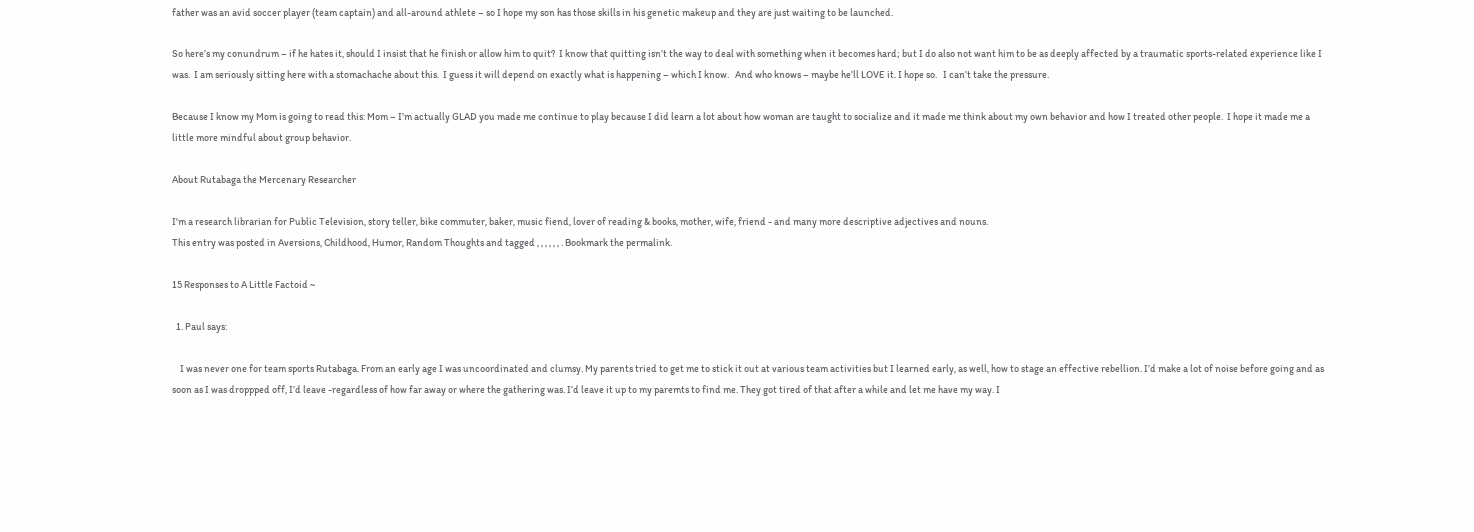father was an avid soccer player (team captain) and all-around athlete – so I hope my son has those skills in his genetic makeup and they are just waiting to be launched.

So here’s my conundrum – if he hates it, should I insist that he finish or allow him to quit?  I know that quitting isn’t the way to deal with something when it becomes hard; but I do also not want him to be as deeply affected by a traumatic sports-related experience like I was.  I am seriously sitting here with a stomachache about this.  I guess it will depend on exactly what is happening – which I know.   And who knows – maybe he’ll LOVE it. I hope so.   I can’t take the pressure.

Because I know my Mom is going to read this: Mom – I’m actually GLAD you made me continue to play because I did learn a lot about how woman are taught to socialize and it made me think about my own behavior and how I treated other people.  I hope it made me a little more mindful about group behavior.

About Rutabaga the Mercenary Researcher

I'm a research librarian for Public Television, story teller, bike commuter, baker, music fiend, lover of reading & books, mother, wife, friend - and many more descriptive adjectives and nouns.
This entry was posted in Aversions, Childhood, Humor, Random Thoughts and tagged , , , , , , . Bookmark the permalink.

15 Responses to A Little Factoid ~

  1. Paul says:

    I was never one for team sports Rutabaga. From an early age I was uncoordinated and clumsy. My parents tried to get me to stick it out at various team activities but I learned early, as well, how to stage an effective rebellion. I’d make a lot of noise before going and as soon as I was droppped off, I’d leave -regardless of how far away or where the gathering was. I’d leave it up to my paremts to find me. They got tired of that after a while and let me have my way. I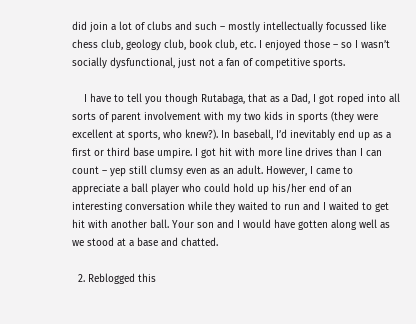did join a lot of clubs and such – mostly intellectually focussed like chess club, geology club, book club, etc. I enjoyed those – so I wasn’t socially dysfunctional, just not a fan of competitive sports.

    I have to tell you though Rutabaga, that as a Dad, I got roped into all sorts of parent involvement with my two kids in sports (they were excellent at sports, who knew?). In baseball, I’d inevitably end up as a first or third base umpire. I got hit with more line drives than I can count – yep still clumsy even as an adult. However, I came to appreciate a ball player who could hold up his/her end of an interesting conversation while they waited to run and I waited to get hit with another ball. Your son and I would have gotten along well as we stood at a base and chatted.

  2. Reblogged this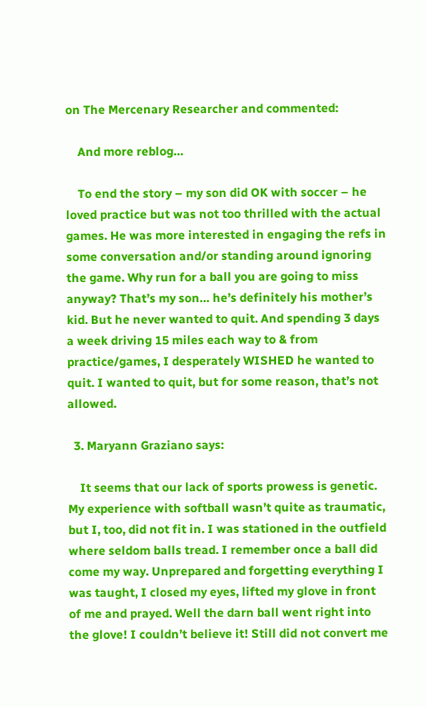on The Mercenary Researcher and commented:

    And more reblog…

    To end the story – my son did OK with soccer – he loved practice but was not too thrilled with the actual games. He was more interested in engaging the refs in some conversation and/or standing around ignoring the game. Why run for a ball you are going to miss anyway? That’s my son… he’s definitely his mother’s kid. But he never wanted to quit. And spending 3 days a week driving 15 miles each way to & from practice/games, I desperately WISHED he wanted to quit. I wanted to quit, but for some reason, that’s not allowed.

  3. Maryann Graziano says:

    It seems that our lack of sports prowess is genetic. My experience with softball wasn’t quite as traumatic, but I, too, did not fit in. I was stationed in the outfield where seldom balls tread. I remember once a ball did come my way. Unprepared and forgetting everything I was taught, I closed my eyes, lifted my glove in front of me and prayed. Well the darn ball went right into the glove! I couldn’t believe it! Still did not convert me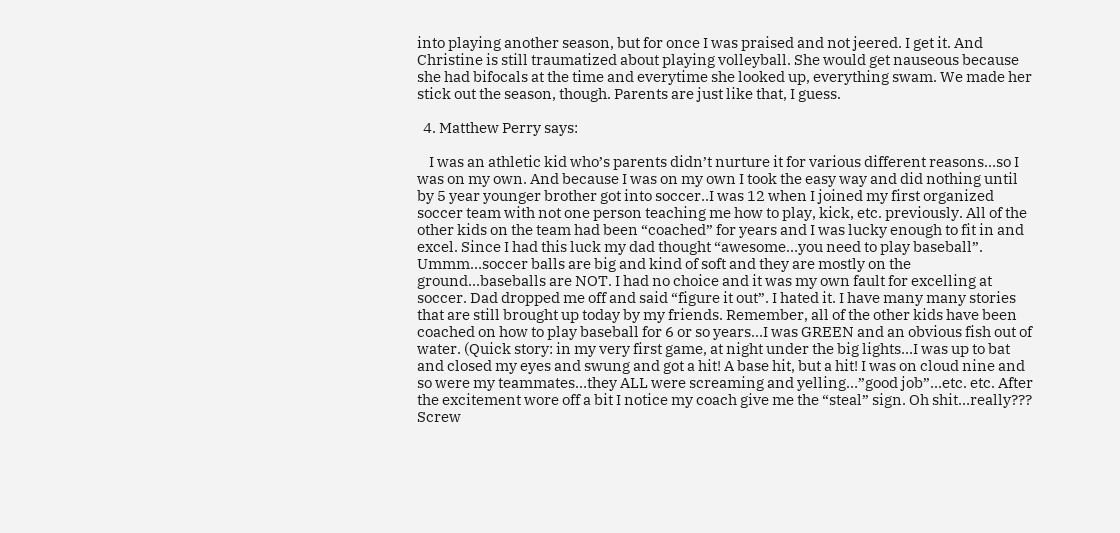into playing another season, but for once I was praised and not jeered. I get it. And Christine is still traumatized about playing volleyball. She would get nauseous because she had bifocals at the time and everytime she looked up, everything swam. We made her stick out the season, though. Parents are just like that, I guess.

  4. Matthew Perry says:

    I was an athletic kid who’s parents didn’t nurture it for various different reasons…so I was on my own. And because I was on my own I took the easy way and did nothing until by 5 year younger brother got into soccer..I was 12 when I joined my first organized soccer team with not one person teaching me how to play, kick, etc. previously. All of the other kids on the team had been “coached” for years and I was lucky enough to fit in and excel. Since I had this luck my dad thought “awesome…you need to play baseball”. Ummm…soccer balls are big and kind of soft and they are mostly on the ground…baseballs are NOT. I had no choice and it was my own fault for excelling at soccer. Dad dropped me off and said “figure it out”. I hated it. I have many many stories that are still brought up today by my friends. Remember, all of the other kids have been coached on how to play baseball for 6 or so years…I was GREEN and an obvious fish out of water. (Quick story: in my very first game, at night under the big lights…I was up to bat and closed my eyes and swung and got a hit! A base hit, but a hit! I was on cloud nine and so were my teammates…they ALL were screaming and yelling…”good job”…etc. etc. After the excitement wore off a bit I notice my coach give me the “steal” sign. Oh shit…really??? Screw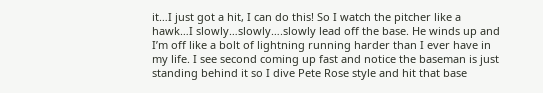it…I just got a hit, I can do this! So I watch the pitcher like a hawk…I slowly…slowly….slowly lead off the base. He winds up and I’m off like a bolt of lightning running harder than I ever have in my life. I see second coming up fast and notice the baseman is just standing behind it so I dive Pete Rose style and hit that base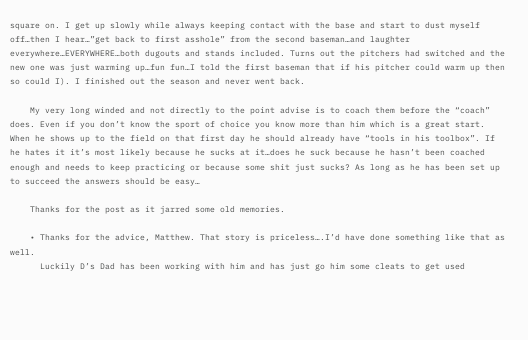square on. I get up slowly while always keeping contact with the base and start to dust myself off…then I hear…”get back to first asshole” from the second baseman…and laughter everywhere…EVERYWHERE…both dugouts and stands included. Turns out the pitchers had switched and the new one was just warming up…fun fun…I told the first baseman that if his pitcher could warm up then so could I). I finished out the season and never went back.

    My very long winded and not directly to the point advise is to coach them before the “coach” does. Even if you don’t know the sport of choice you know more than him which is a great start. When he shows up to the field on that first day he should already have “tools in his toolbox”. If he hates it it’s most likely because he sucks at it…does he suck because he hasn’t been coached enough and needs to keep practicing or because some shit just sucks? As long as he has been set up to succeed the answers should be easy…

    Thanks for the post as it jarred some old memories.

    • Thanks for the advice, Matthew. That story is priceless….I’d have done something like that as well.
      Luckily D’s Dad has been working with him and has just go him some cleats to get used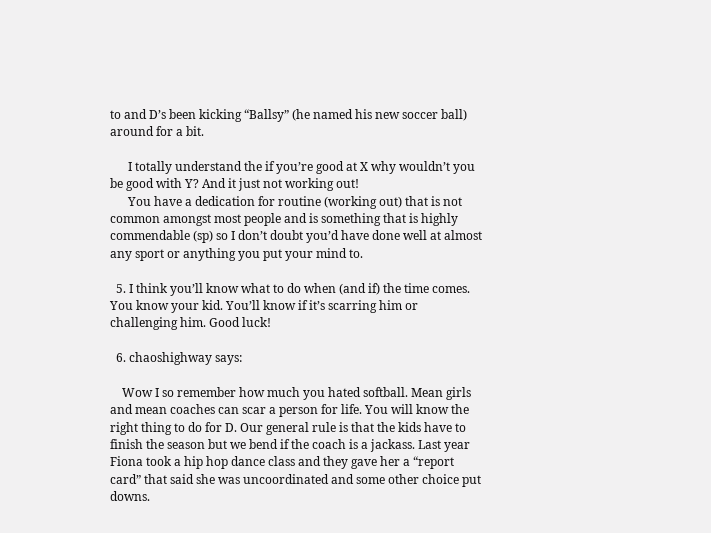to and D’s been kicking “Ballsy” (he named his new soccer ball) around for a bit.

      I totally understand the if you’re good at X why wouldn’t you be good with Y? And it just not working out!
      You have a dedication for routine (working out) that is not common amongst most people and is something that is highly commendable (sp) so I don’t doubt you’d have done well at almost any sport or anything you put your mind to.

  5. I think you’ll know what to do when (and if) the time comes. You know your kid. You’ll know if it’s scarring him or challenging him. Good luck!

  6. chaoshighway says:

    Wow I so remember how much you hated softball. Mean girls and mean coaches can scar a person for life. You will know the right thing to do for D. Our general rule is that the kids have to finish the season but we bend if the coach is a jackass. Last year Fiona took a hip hop dance class and they gave her a “report card” that said she was uncoordinated and some other choice put downs.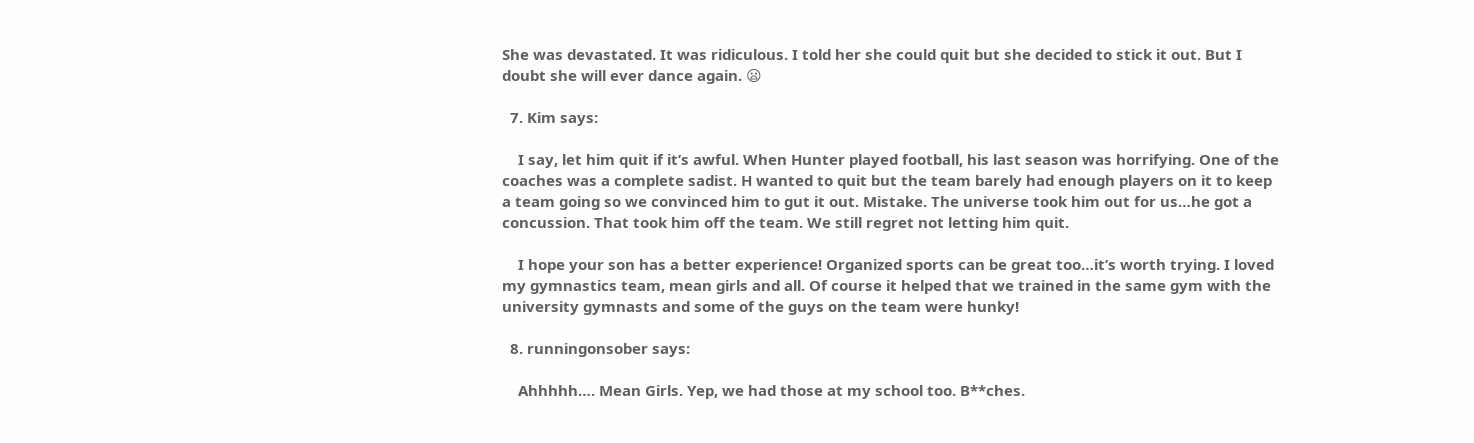She was devastated. It was ridiculous. I told her she could quit but she decided to stick it out. But I doubt she will ever dance again. 😦

  7. Kim says:

    I say, let him quit if it’s awful. When Hunter played football, his last season was horrifying. One of the coaches was a complete sadist. H wanted to quit but the team barely had enough players on it to keep a team going so we convinced him to gut it out. Mistake. The universe took him out for us…he got a concussion. That took him off the team. We still regret not letting him quit.

    I hope your son has a better experience! Organized sports can be great too…it’s worth trying. I loved my gymnastics team, mean girls and all. Of course it helped that we trained in the same gym with the university gymnasts and some of the guys on the team were hunky!

  8. runningonsober says:

    Ahhhhh…. Mean Girls. Yep, we had those at my school too. B**ches.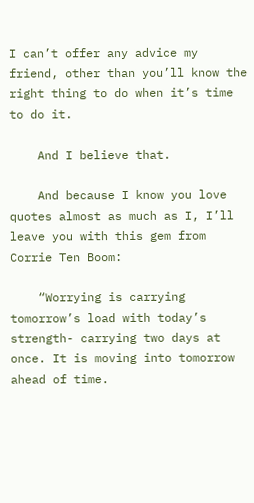I can’t offer any advice my friend, other than you’ll know the right thing to do when it’s time to do it.

    And I believe that.

    And because I know you love quotes almost as much as I, I’ll leave you with this gem from Corrie Ten Boom:

    “Worrying is carrying tomorrow’s load with today’s strength- carrying two days at once. It is moving into tomorrow ahead of time.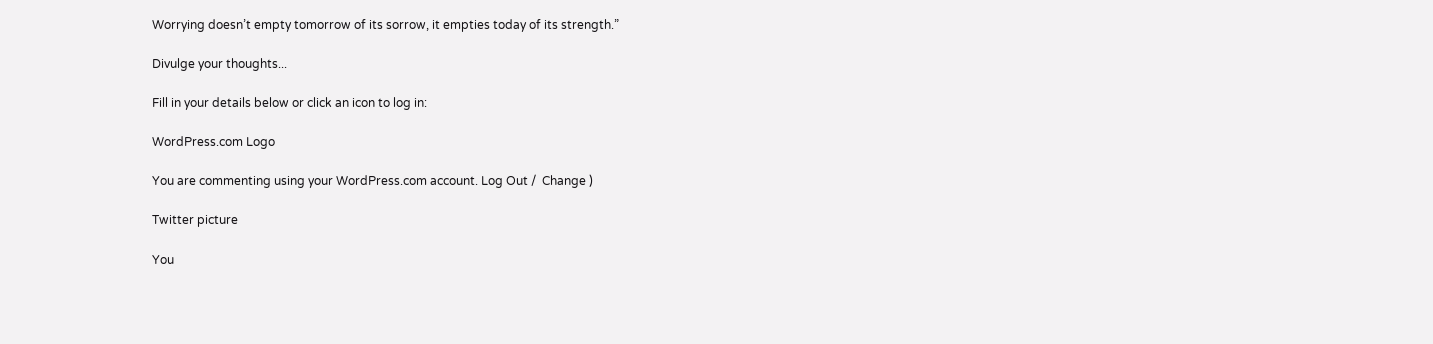Worrying doesn’t empty tomorrow of its sorrow, it empties today of its strength.”

Divulge your thoughts...

Fill in your details below or click an icon to log in:

WordPress.com Logo

You are commenting using your WordPress.com account. Log Out /  Change )

Twitter picture

You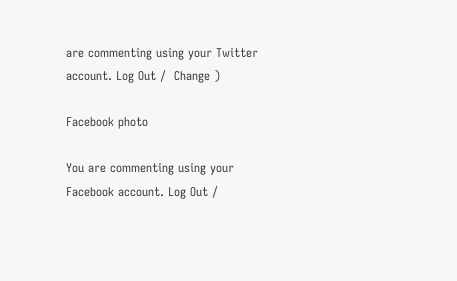are commenting using your Twitter account. Log Out /  Change )

Facebook photo

You are commenting using your Facebook account. Log Out /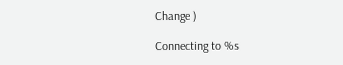Change )

Connecting to %s